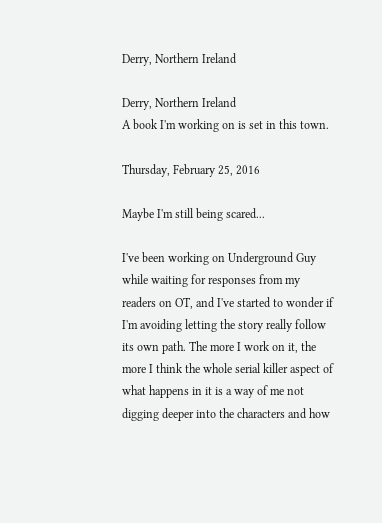Derry, Northern Ireland

Derry, Northern Ireland
A book I'm working on is set in this town.

Thursday, February 25, 2016

Maybe I'm still being scared...

I've been working on Underground Guy while waiting for responses from my readers on OT, and I've started to wonder if I'm avoiding letting the story really follow its own path. The more I work on it, the more I think the whole serial killer aspect of what happens in it is a way of me not digging deeper into the characters and how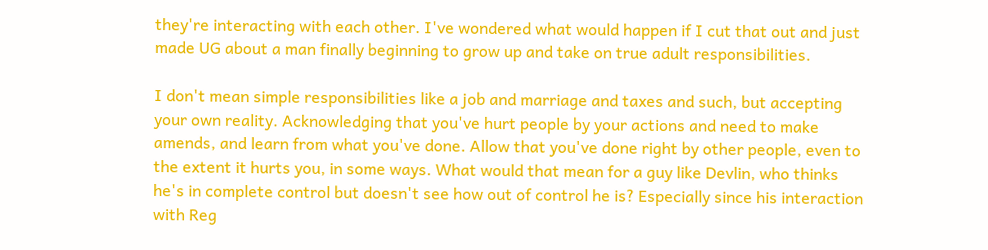they're interacting with each other. I've wondered what would happen if I cut that out and just made UG about a man finally beginning to grow up and take on true adult responsibilities.

I don't mean simple responsibilities like a job and marriage and taxes and such, but accepting your own reality. Acknowledging that you've hurt people by your actions and need to make amends, and learn from what you've done. Allow that you've done right by other people, even to the extent it hurts you, in some ways. What would that mean for a guy like Devlin, who thinks he's in complete control but doesn't see how out of control he is? Especially since his interaction with Reg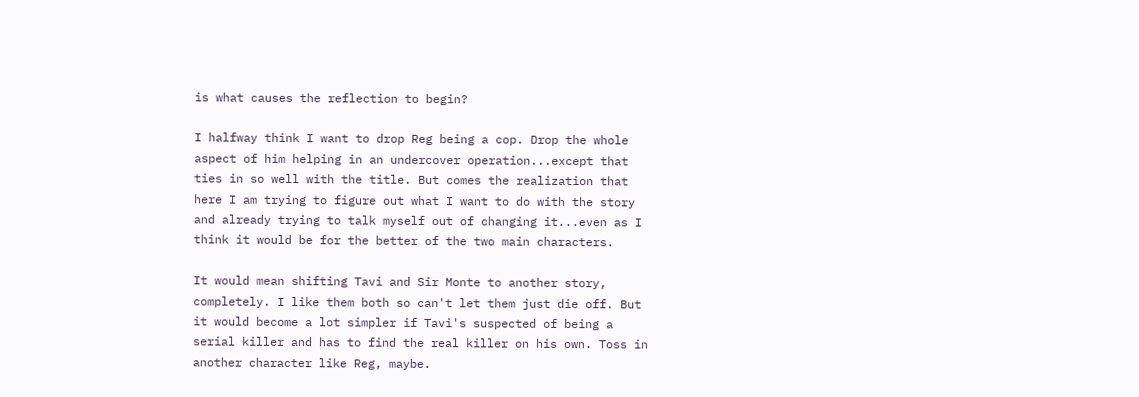is what causes the reflection to begin?

I halfway think I want to drop Reg being a cop. Drop the whole aspect of him helping in an undercover operation...except that ties in so well with the title. But comes the realization that here I am trying to figure out what I want to do with the story and already trying to talk myself out of changing it...even as I think it would be for the better of the two main characters.

It would mean shifting Tavi and Sir Monte to another story, completely. I like them both so can't let them just die off. But it would become a lot simpler if Tavi's suspected of being a serial killer and has to find the real killer on his own. Toss in another character like Reg, maybe.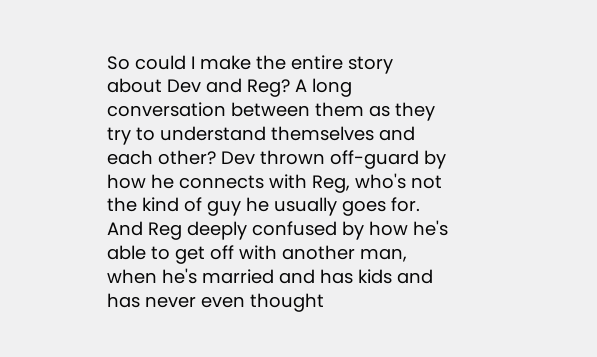So could I make the entire story about Dev and Reg? A long conversation between them as they try to understand themselves and each other? Dev thrown off-guard by how he connects with Reg, who's not the kind of guy he usually goes for. And Reg deeply confused by how he's able to get off with another man, when he's married and has kids and has never even thought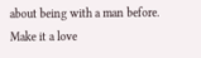about being with a man before. Make it a love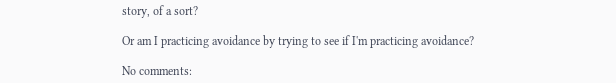story, of a sort?

Or am I practicing avoidance by trying to see if I'm practicing avoidance?

No comments: